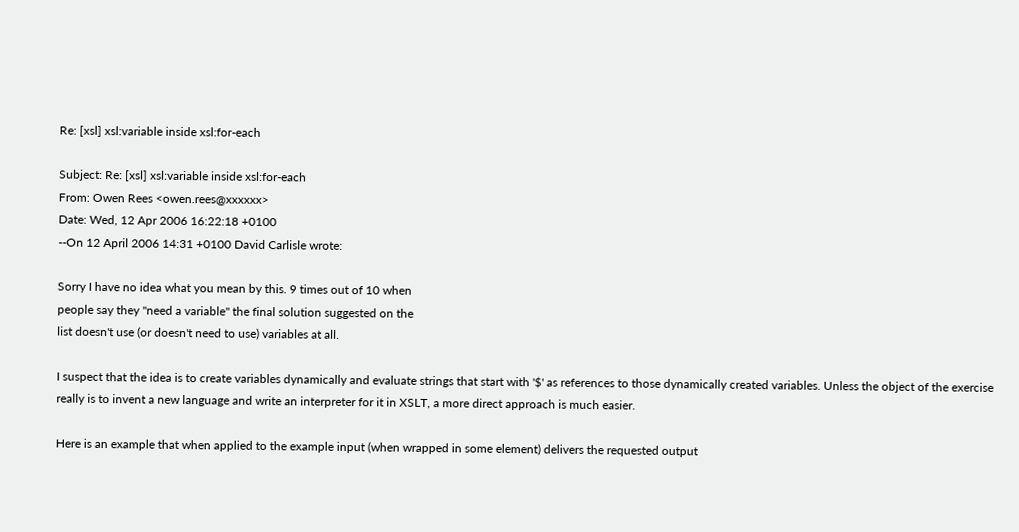Re: [xsl] xsl:variable inside xsl:for-each

Subject: Re: [xsl] xsl:variable inside xsl:for-each
From: Owen Rees <owen.rees@xxxxxx>
Date: Wed, 12 Apr 2006 16:22:18 +0100
--On 12 April 2006 14:31 +0100 David Carlisle wrote:

Sorry I have no idea what you mean by this. 9 times out of 10 when
people say they "need a variable" the final solution suggested on the
list doesn't use (or doesn't need to use) variables at all.

I suspect that the idea is to create variables dynamically and evaluate strings that start with '$' as references to those dynamically created variables. Unless the object of the exercise really is to invent a new language and write an interpreter for it in XSLT, a more direct approach is much easier.

Here is an example that when applied to the example input (when wrapped in some element) delivers the requested output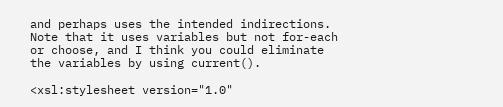and perhaps uses the intended indirections. Note that it uses variables but not for-each or choose, and I think you could eliminate the variables by using current().

<xsl:stylesheet version="1.0"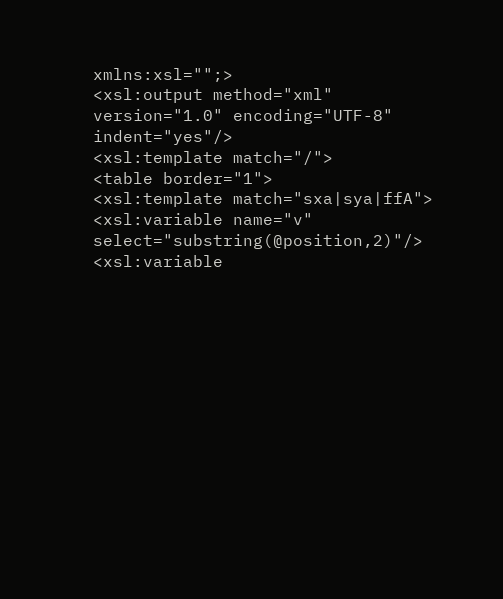xmlns:xsl="";>
<xsl:output method="xml" version="1.0" encoding="UTF-8" indent="yes"/>
<xsl:template match="/">
<table border="1">
<xsl:template match="sxa|sya|ffA">
<xsl:variable name="v" select="substring(@position,2)"/>
<xsl:variable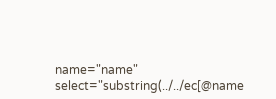name="name" select="substring(../../ec[@name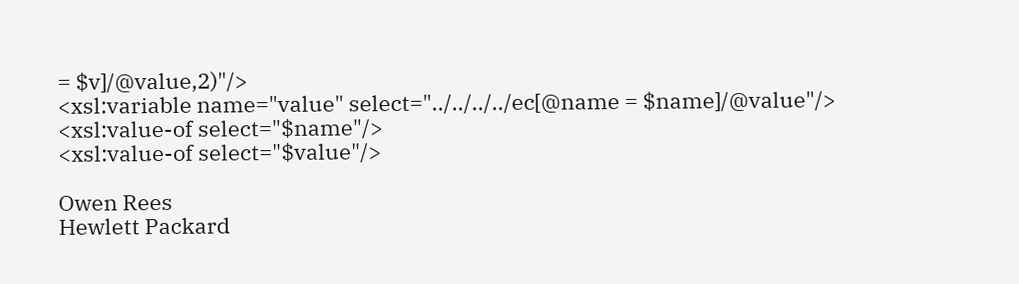= $v]/@value,2)"/>
<xsl:variable name="value" select="../../../../ec[@name = $name]/@value"/>
<xsl:value-of select="$name"/>
<xsl:value-of select="$value"/>

Owen Rees
Hewlett Packard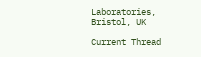Laboratories, Bristol, UK

Current Thread